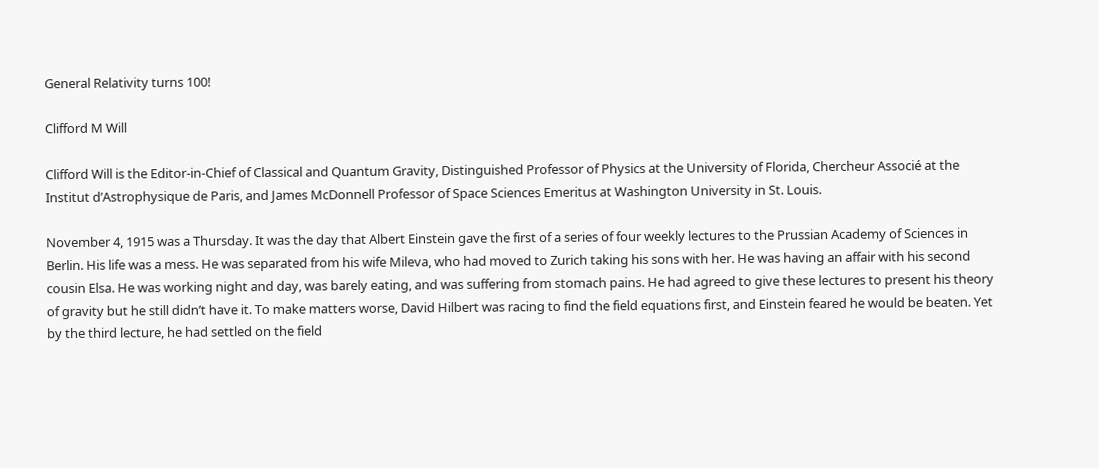General Relativity turns 100!

Clifford M Will

Clifford Will is the Editor-in-Chief of Classical and Quantum Gravity, Distinguished Professor of Physics at the University of Florida, Chercheur Associé at the Institut d’Astrophysique de Paris, and James McDonnell Professor of Space Sciences Emeritus at Washington University in St. Louis.

November 4, 1915 was a Thursday. It was the day that Albert Einstein gave the first of a series of four weekly lectures to the Prussian Academy of Sciences in Berlin. His life was a mess. He was separated from his wife Mileva, who had moved to Zurich taking his sons with her. He was having an affair with his second cousin Elsa. He was working night and day, was barely eating, and was suffering from stomach pains. He had agreed to give these lectures to present his theory of gravity but he still didn’t have it. To make matters worse, David Hilbert was racing to find the field equations first, and Einstein feared he would be beaten. Yet by the third lecture, he had settled on the field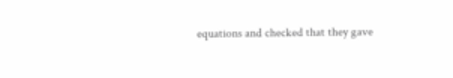equations and checked that they gave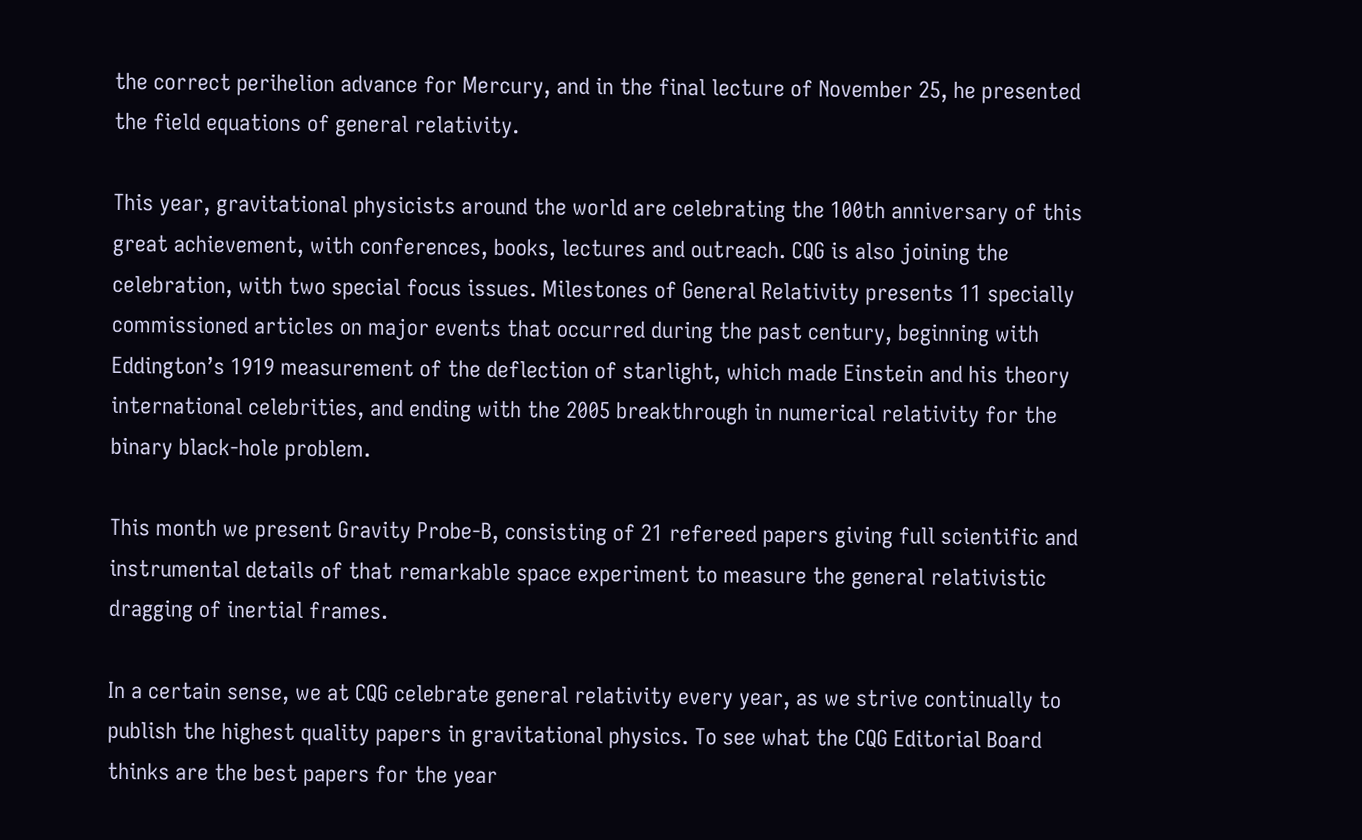the correct perihelion advance for Mercury, and in the final lecture of November 25, he presented the field equations of general relativity.

This year, gravitational physicists around the world are celebrating the 100th anniversary of this great achievement, with conferences, books, lectures and outreach. CQG is also joining the celebration, with two special focus issues. Milestones of General Relativity presents 11 specially commissioned articles on major events that occurred during the past century, beginning with Eddington’s 1919 measurement of the deflection of starlight, which made Einstein and his theory international celebrities, and ending with the 2005 breakthrough in numerical relativity for the binary black-hole problem.

This month we present Gravity Probe-B, consisting of 21 refereed papers giving full scientific and instrumental details of that remarkable space experiment to measure the general relativistic dragging of inertial frames.

In a certain sense, we at CQG celebrate general relativity every year, as we strive continually to publish the highest quality papers in gravitational physics. To see what the CQG Editorial Board thinks are the best papers for the year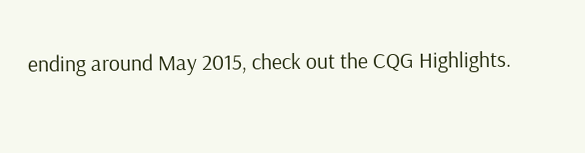ending around May 2015, check out the CQG Highlights.